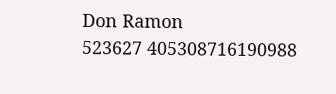Don Ramon
523627 405308716190988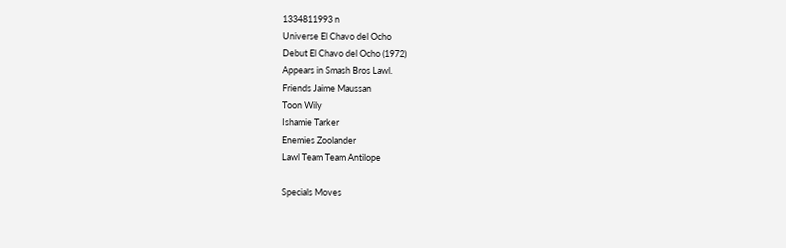1334811993 n
Universe El Chavo del Ocho
Debut El Chavo del Ocho (1972)
Appears in Smash Bros Lawl.
Friends Jaime Maussan
Toon Wily
Ishamie Tarker
Enemies Zoolander
Lawl Team Team Antilope

Specials Moves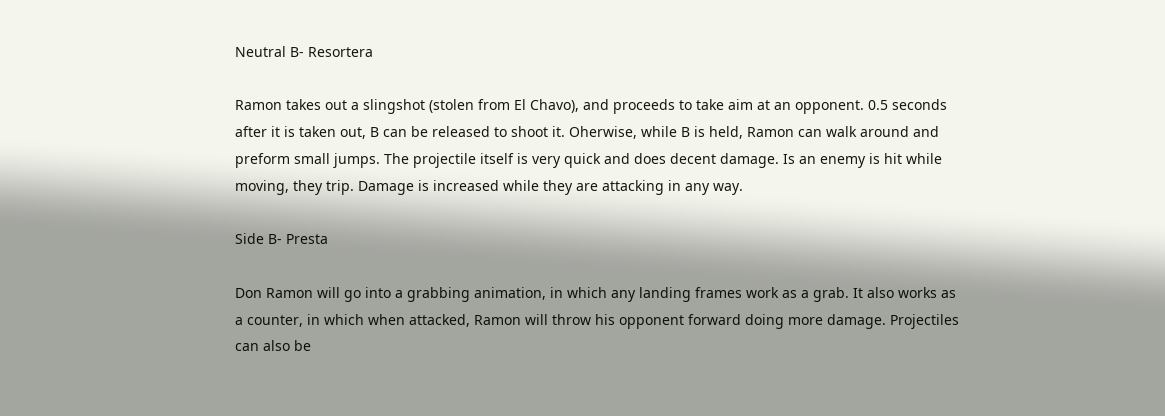Neutral B- Resortera

Ramon takes out a slingshot (stolen from El Chavo), and proceeds to take aim at an opponent. 0.5 seconds after it is taken out, B can be released to shoot it. Oherwise, while B is held, Ramon can walk around and preform small jumps. The projectile itself is very quick and does decent damage. Is an enemy is hit while moving, they trip. Damage is increased while they are attacking in any way.

Side B- Presta

Don Ramon will go into a grabbing animation, in which any landing frames work as a grab. It also works as a counter, in which when attacked, Ramon will throw his opponent forward doing more damage. Projectiles can also be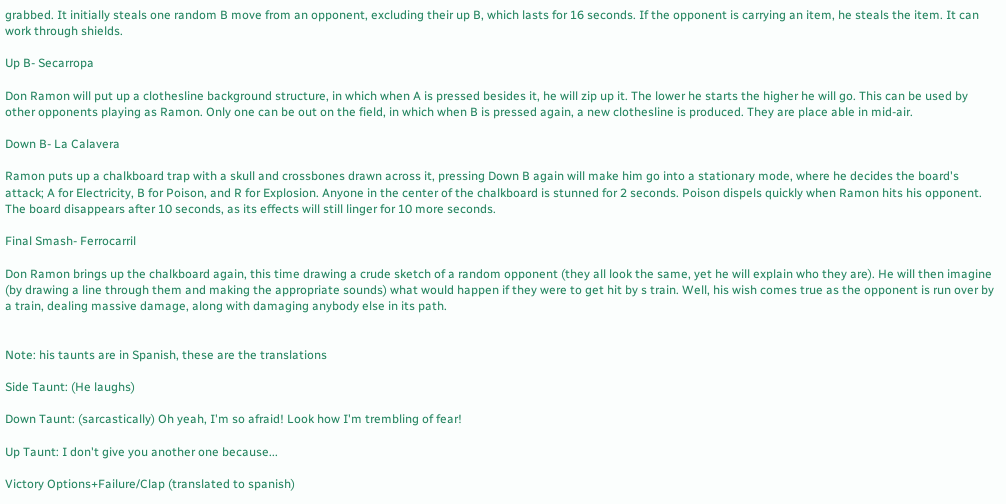grabbed. It initially steals one random B move from an opponent, excluding their up B, which lasts for 16 seconds. If the opponent is carrying an item, he steals the item. It can work through shields.

Up B- Secarropa

Don Ramon will put up a clothesline background structure, in which when A is pressed besides it, he will zip up it. The lower he starts the higher he will go. This can be used by other opponents playing as Ramon. Only one can be out on the field, in which when B is pressed again, a new clothesline is produced. They are place able in mid-air.

Down B- La Calavera

Ramon puts up a chalkboard trap with a skull and crossbones drawn across it, pressing Down B again will make him go into a stationary mode, where he decides the board's attack; A for Electricity, B for Poison, and R for Explosion. Anyone in the center of the chalkboard is stunned for 2 seconds. Poison dispels quickly when Ramon hits his opponent. The board disappears after 10 seconds, as its effects will still linger for 10 more seconds.

Final Smash- Ferrocarril

Don Ramon brings up the chalkboard again, this time drawing a crude sketch of a random opponent (they all look the same, yet he will explain who they are). He will then imagine (by drawing a line through them and making the appropriate sounds) what would happen if they were to get hit by s train. Well, his wish comes true as the opponent is run over by a train, dealing massive damage, along with damaging anybody else in its path.


Note: his taunts are in Spanish, these are the translations

Side Taunt: (He laughs)

Down Taunt: (sarcastically) Oh yeah, I'm so afraid! Look how I'm trembling of fear!

Up Taunt: I don't give you another one because...

Victory Options+Failure/Clap (translated to spanish)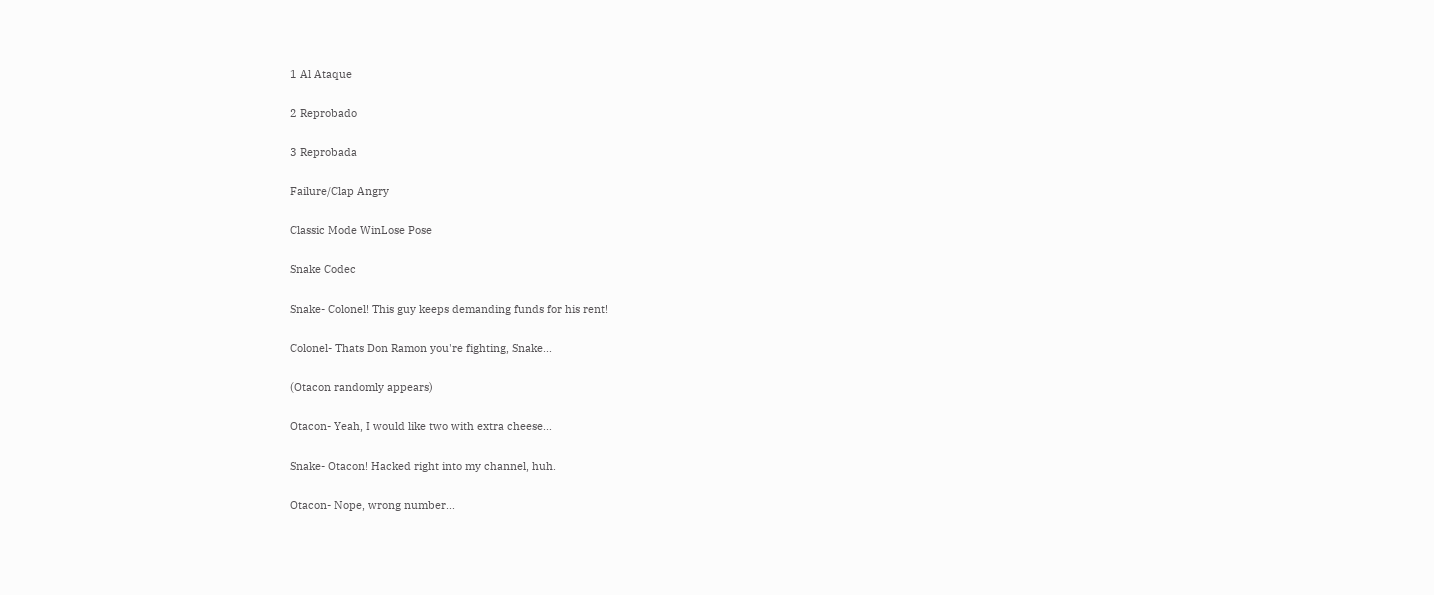1 Al Ataque

2 Reprobado

3 Reprobada

Failure/Clap Angry

Classic Mode WinLose Pose

Snake Codec

Snake- Colonel! This guy keeps demanding funds for his rent!

Colonel- Thats Don Ramon you're fighting, Snake...

(Otacon randomly appears)

Otacon- Yeah, I would like two with extra cheese...

Snake- Otacon! Hacked right into my channel, huh.

Otacon- Nope, wrong number...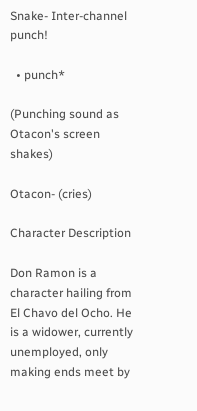Snake- Inter-channel punch!

  • punch*

(Punching sound as Otacon's screen shakes)

Otacon- (cries)

Character Description

Don Ramon is a character hailing from El Chavo del Ocho. He is a widower, currently unemployed, only making ends meet by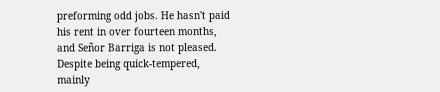preforming odd jobs. He hasn't paid his rent in over fourteen months, and Señor Barriga is not pleased. Despite being quick-tempered, mainly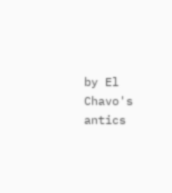by El Chavo's antics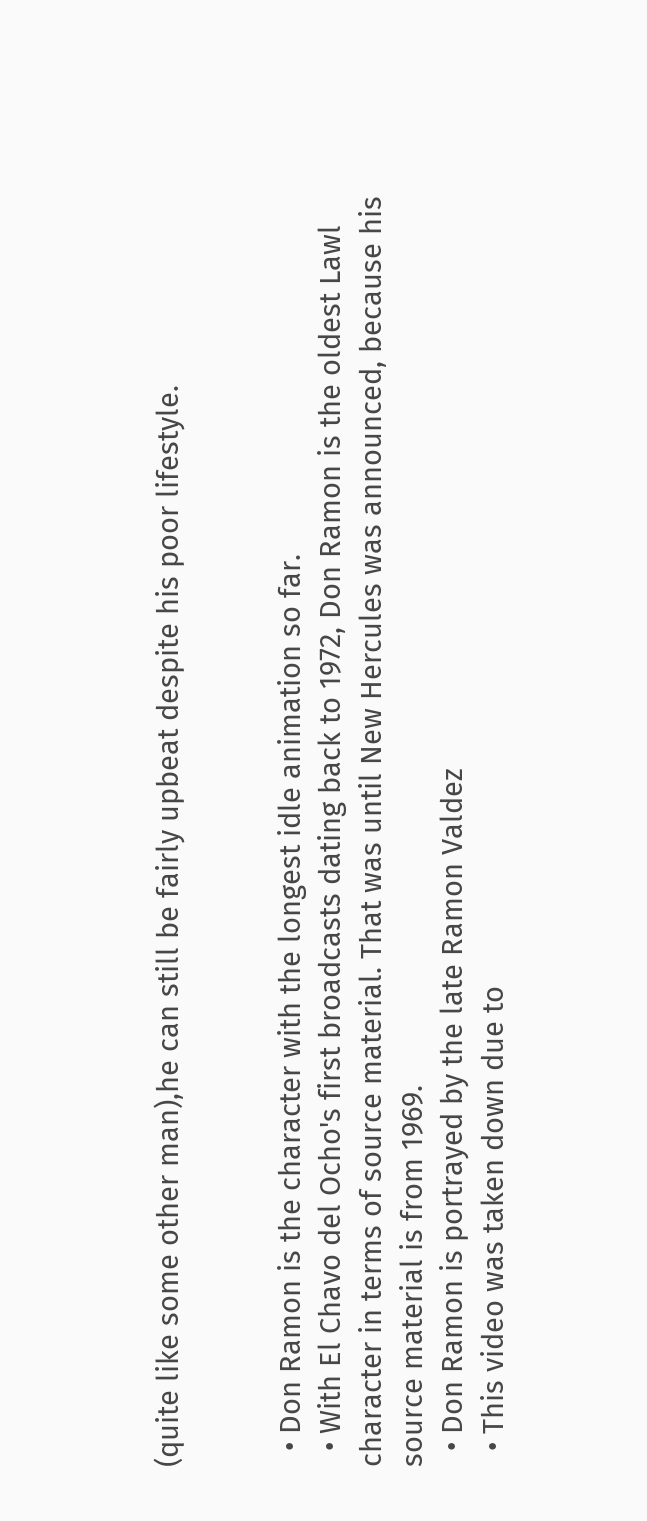(quite like some other man),he can still be fairly upbeat despite his poor lifestyle.


  • Don Ramon is the character with the longest idle animation so far.
  • With El Chavo del Ocho's first broadcasts dating back to 1972, Don Ramon is the oldest Lawl character in terms of source material. That was until New Hercules was announced, because his source material is from 1969.
  • Don Ramon is portrayed by the late Ramon Valdez
  • This video was taken down due to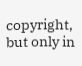copyright, but only in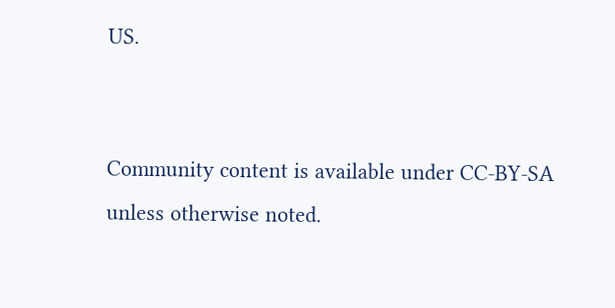US.


Community content is available under CC-BY-SA unless otherwise noted.